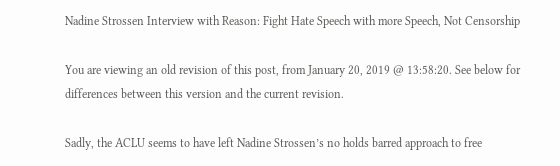Nadine Strossen Interview with Reason: Fight Hate Speech with more Speech, Not Censorship

You are viewing an old revision of this post, from January 20, 2019 @ 13:58:20. See below for differences between this version and the current revision.

Sadly, the ACLU seems to have left Nadine Strossen’s no holds barred approach to free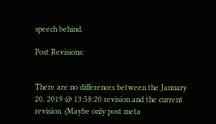speech behind.

Post Revisions:


There are no differences between the January 20, 2019 @ 13:58:20 revision and the current revision. (Maybe only post meta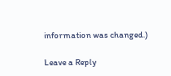information was changed.)

Leave a Reply